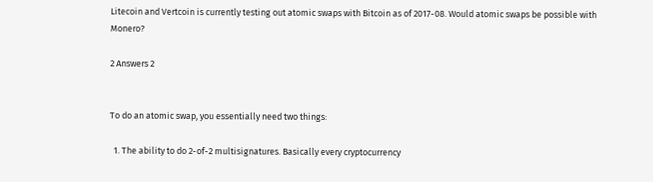Litecoin and Vertcoin is currently testing out atomic swaps with Bitcoin as of 2017-08. Would atomic swaps be possible with Monero?

2 Answers 2


To do an atomic swap, you essentially need two things:

  1. The ability to do 2-of-2 multisignatures. Basically every cryptocurrency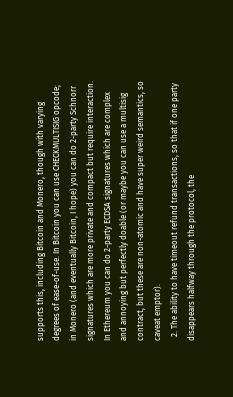supports this, including Bitcoin and Monero, though with varying degrees of ease-of-use. In Bitcoin you can use CHECKMULTISIG opcode; in Monero (and eventually Bitcoin, I hope) you can do 2-party Schnorr signatures which are more private and compact but require interaction. In Ethereum you can do 2-party ECDSA signatures which are complex and annoying but perfectly doable (or maybe you can use a multisig contract, but these are non-atomic and have super weird semantics, so caveat emptor).
  2. The ability to have timeout refund transactions, so that if one party disappears halfway through the protocol, the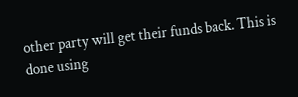other party will get their funds back. This is done using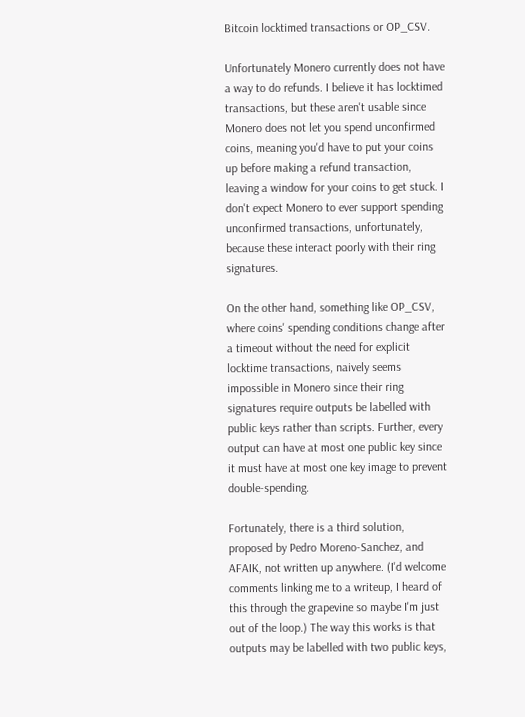Bitcoin locktimed transactions or OP_CSV.

Unfortunately Monero currently does not have a way to do refunds. I believe it has locktimed transactions, but these aren't usable since Monero does not let you spend unconfirmed coins, meaning you'd have to put your coins up before making a refund transaction, leaving a window for your coins to get stuck. I don't expect Monero to ever support spending unconfirmed transactions, unfortunately, because these interact poorly with their ring signatures.

On the other hand, something like OP_CSV, where coins' spending conditions change after a timeout without the need for explicit locktime transactions, naively seems impossible in Monero since their ring signatures require outputs be labelled with public keys rather than scripts. Further, every output can have at most one public key since it must have at most one key image to prevent double-spending.

Fortunately, there is a third solution, proposed by Pedro Moreno-Sanchez, and AFAIK, not written up anywhere. (I'd welcome comments linking me to a writeup, I heard of this through the grapevine so maybe I'm just out of the loop.) The way this works is that outputs may be labelled with two public keys,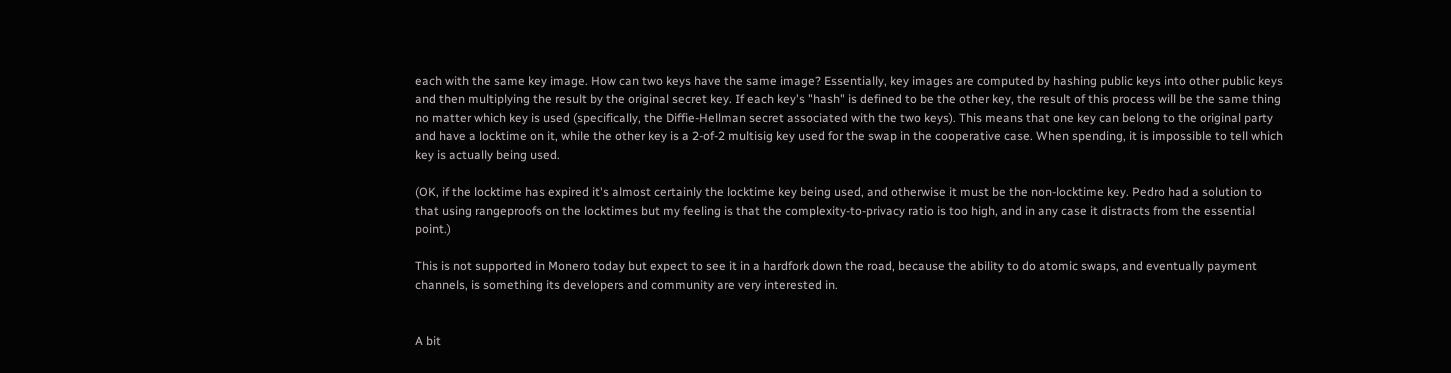each with the same key image. How can two keys have the same image? Essentially, key images are computed by hashing public keys into other public keys and then multiplying the result by the original secret key. If each key's "hash" is defined to be the other key, the result of this process will be the same thing no matter which key is used (specifically, the Diffie-Hellman secret associated with the two keys). This means that one key can belong to the original party and have a locktime on it, while the other key is a 2-of-2 multisig key used for the swap in the cooperative case. When spending, it is impossible to tell which key is actually being used.

(OK, if the locktime has expired it's almost certainly the locktime key being used, and otherwise it must be the non-locktime key. Pedro had a solution to that using rangeproofs on the locktimes but my feeling is that the complexity-to-privacy ratio is too high, and in any case it distracts from the essential point.)

This is not supported in Monero today but expect to see it in a hardfork down the road, because the ability to do atomic swaps, and eventually payment channels, is something its developers and community are very interested in.


A bit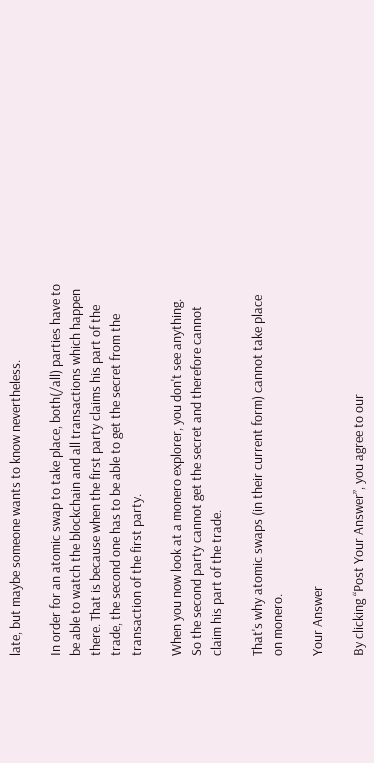late, but maybe someone wants to know nevertheless.

In order for an atomic swap to take place, both(/all) parties have to be able to watch the blockchain and all transactions which happen there. That is because when the first party claims his part of the trade, the second one has to be able to get the secret from the transaction of the first party.

When you now look at a monero explorer, you don't see anything. So the second party cannot get the secret and therefore cannot claim his part of the trade.

That's why atomic swaps (in their current form) cannot take place on monero.

Your Answer

By clicking “Post Your Answer”, you agree to our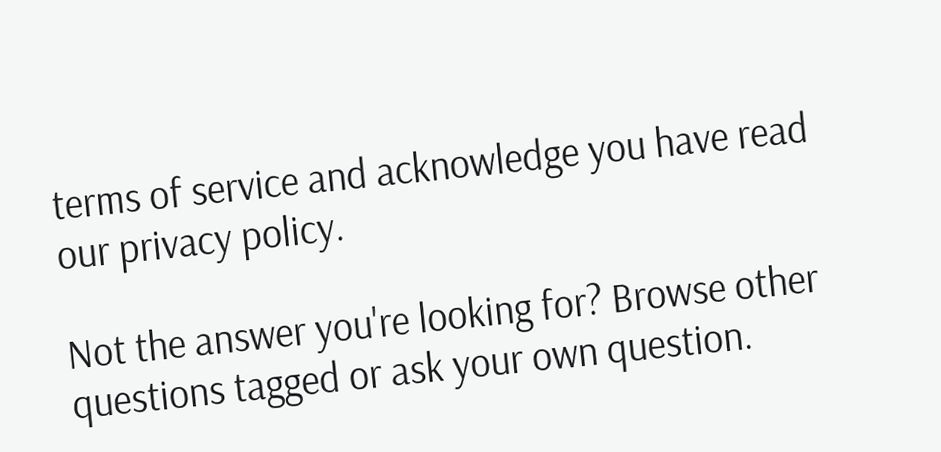terms of service and acknowledge you have read our privacy policy.

Not the answer you're looking for? Browse other questions tagged or ask your own question.